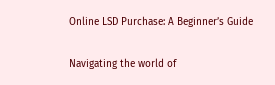Online LSD Purchase: A Beginner’s Guide

Navigating the world of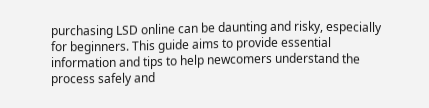purchasing LSD online can be daunting and risky, especially for beginners. This guide aims to provide essential information and tips to help newcomers understand the process safely and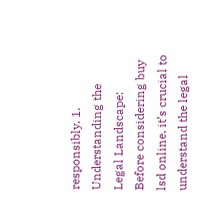responsibly. 1. Understanding the Legal Landscape: Before considering buy lsd online, it’s crucial to understand the legal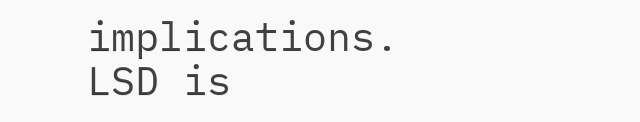implications. LSD is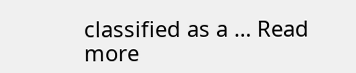classified as a … Read more